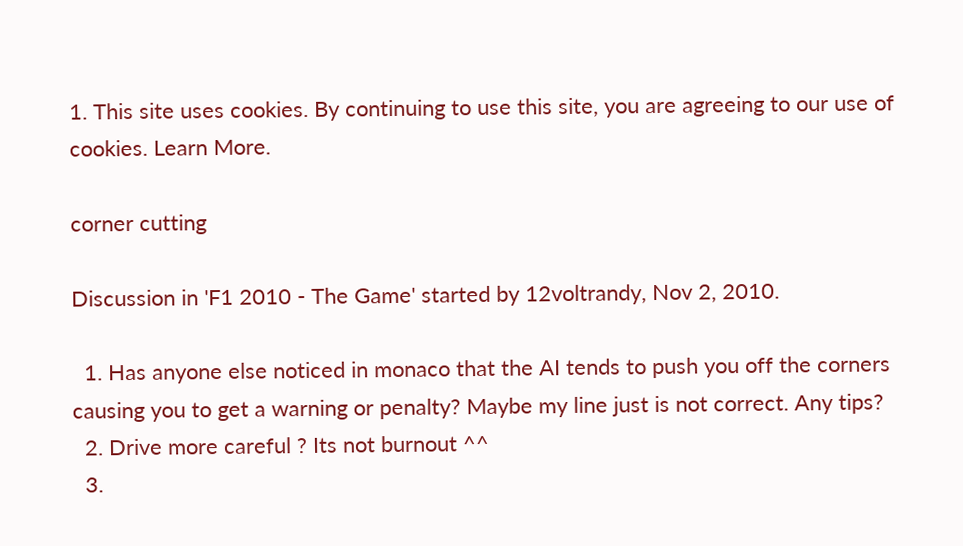1. This site uses cookies. By continuing to use this site, you are agreeing to our use of cookies. Learn More.

corner cutting

Discussion in 'F1 2010 - The Game' started by 12voltrandy, Nov 2, 2010.

  1. Has anyone else noticed in monaco that the AI tends to push you off the corners causing you to get a warning or penalty? Maybe my line just is not correct. Any tips?
  2. Drive more careful ? Its not burnout ^^
  3.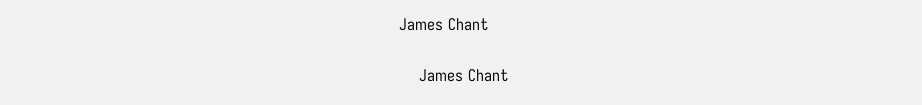James Chant

    James Chant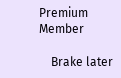Premium Member

    Brake later